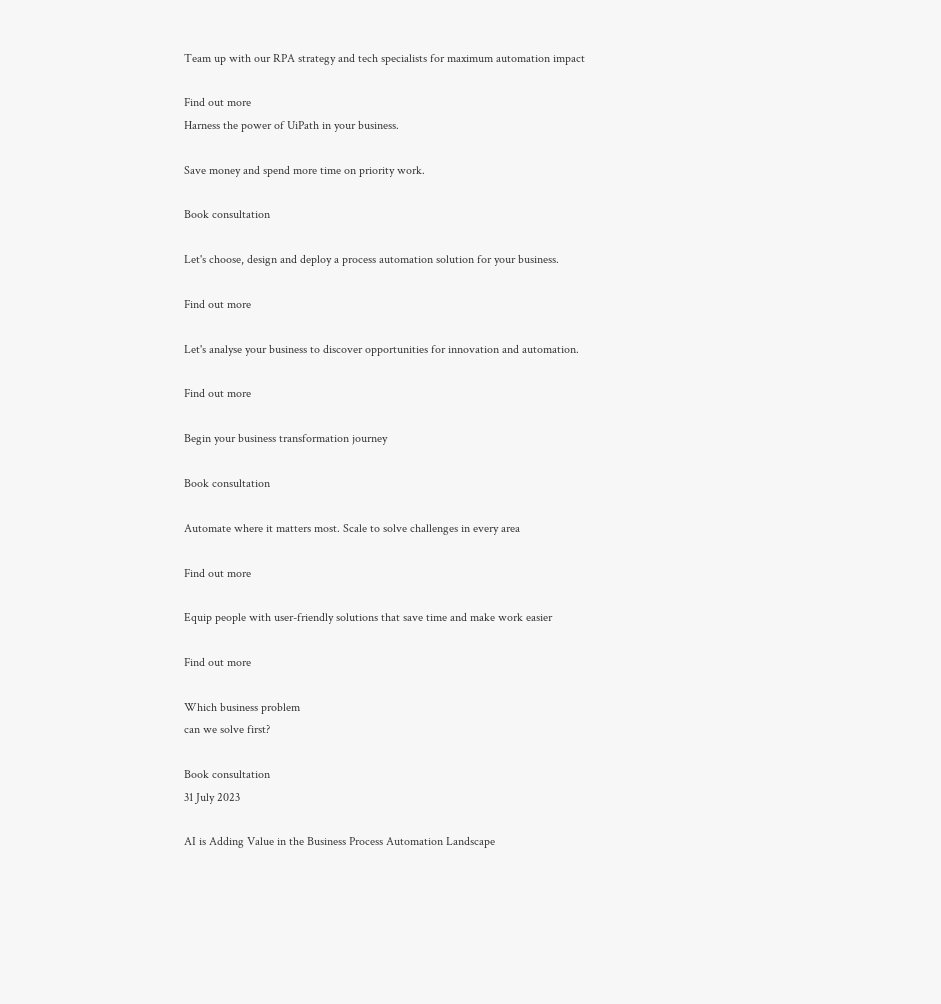Team up with our RPA strategy and tech specialists for maximum automation impact

Find out more
Harness the power of UiPath in your business.

Save money and spend more time on priority work.

Book consultation

Let's choose, design and deploy a process automation solution for your business.

Find out more

Let's analyse your business to discover opportunities for innovation and automation.

Find out more

Begin your business transformation journey

Book consultation

Automate where it matters most. Scale to solve challenges in every area

Find out more

Equip people with user-friendly solutions that save time and make work easier

Find out more

Which business problem
can we solve first?

Book consultation
31 July 2023

AI is Adding Value in the Business Process Automation Landscape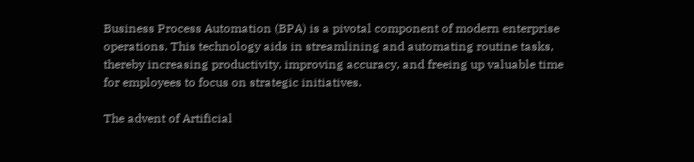Business Process Automation (BPA) is a pivotal component of modern enterprise operations. This technology aids in streamlining and automating routine tasks, thereby increasing productivity, improving accuracy, and freeing up valuable time for employees to focus on strategic initiatives.

The advent of Artificial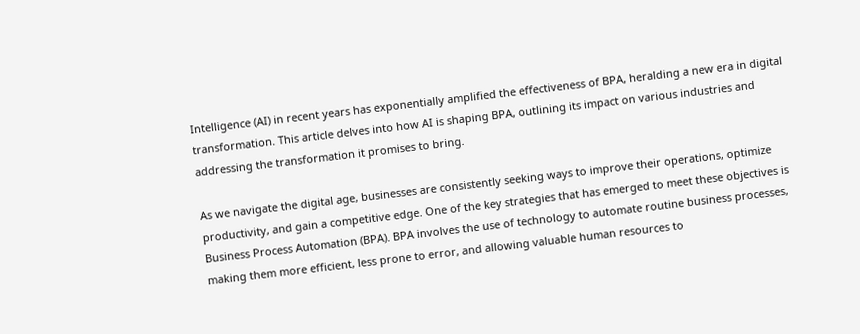Intelligence (AI) in recent years has exponentially amplified the effectiveness of BPA, heralding a new era in digital transformation. This article delves into how AI is shaping BPA, outlining its impact on various industries and addressing the transformation it promises to bring.

As we navigate the digital age, businesses are consistently seeking ways to improve their operations, optimize productivity, and gain a competitive edge. One of the key strategies that has emerged to meet these objectives is Business Process Automation (BPA). BPA involves the use of technology to automate routine business processes, making them more efficient, less prone to error, and allowing valuable human resources to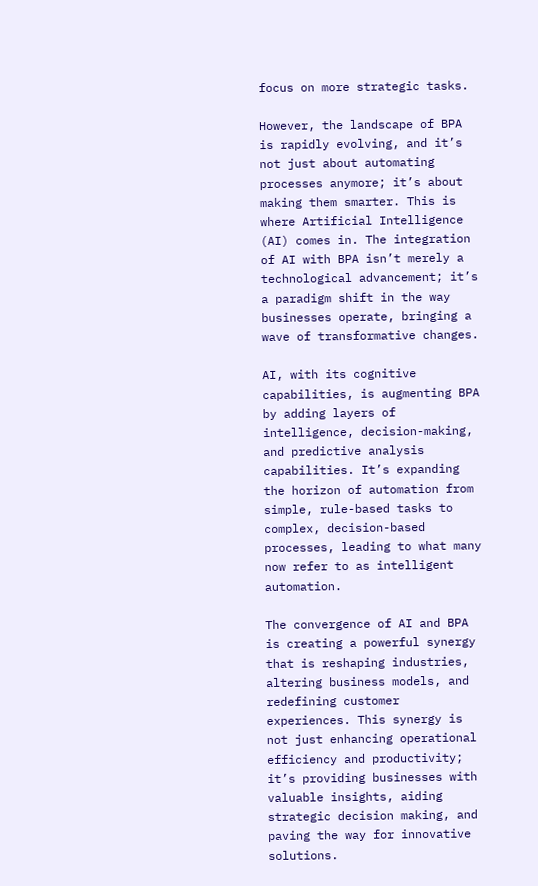focus on more strategic tasks.

However, the landscape of BPA is rapidly evolving, and it’s not just about automating processes anymore; it’s about making them smarter. This is where Artificial Intelligence (AI) comes in. The integration of AI with BPA isn’t merely a technological advancement; it’s a paradigm shift in the way businesses operate, bringing a wave of transformative changes.

AI, with its cognitive capabilities, is augmenting BPA by adding layers of intelligence, decision-making, and predictive analysis capabilities. It’s expanding the horizon of automation from simple, rule-based tasks to complex, decision-based processes, leading to what many now refer to as intelligent automation.

The convergence of AI and BPA is creating a powerful synergy that is reshaping industries, altering business models, and redefining customer experiences. This synergy is not just enhancing operational efficiency and productivity; it’s providing businesses with valuable insights, aiding strategic decision making, and paving the way for innovative solutions.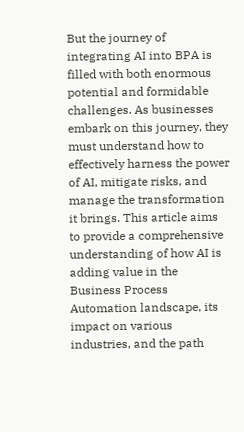But the journey of integrating AI into BPA is filled with both enormous potential and formidable challenges. As businesses embark on this journey, they must understand how to effectively harness the power of AI, mitigate risks, and manage the transformation it brings. This article aims to provide a comprehensive understanding of how AI is adding value in the Business Process Automation landscape, its impact on various industries, and the path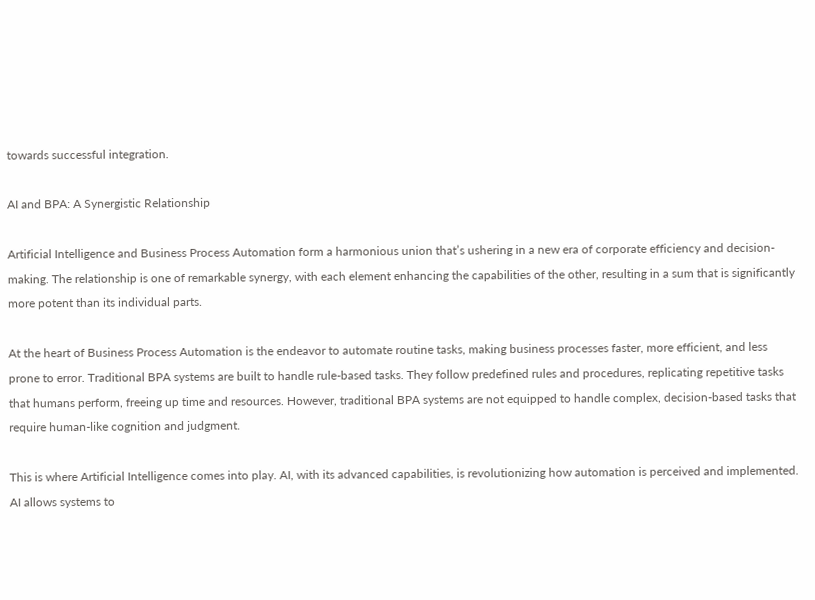towards successful integration.

AI and BPA: A Synergistic Relationship

Artificial Intelligence and Business Process Automation form a harmonious union that’s ushering in a new era of corporate efficiency and decision-making. The relationship is one of remarkable synergy, with each element enhancing the capabilities of the other, resulting in a sum that is significantly more potent than its individual parts.

At the heart of Business Process Automation is the endeavor to automate routine tasks, making business processes faster, more efficient, and less prone to error. Traditional BPA systems are built to handle rule-based tasks. They follow predefined rules and procedures, replicating repetitive tasks that humans perform, freeing up time and resources. However, traditional BPA systems are not equipped to handle complex, decision-based tasks that require human-like cognition and judgment.

This is where Artificial Intelligence comes into play. AI, with its advanced capabilities, is revolutionizing how automation is perceived and implemented. AI allows systems to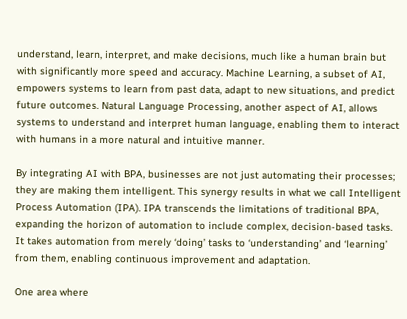understand, learn, interpret, and make decisions, much like a human brain but with significantly more speed and accuracy. Machine Learning, a subset of AI, empowers systems to learn from past data, adapt to new situations, and predict future outcomes. Natural Language Processing, another aspect of AI, allows systems to understand and interpret human language, enabling them to interact with humans in a more natural and intuitive manner.

By integrating AI with BPA, businesses are not just automating their processes; they are making them intelligent. This synergy results in what we call Intelligent Process Automation (IPA). IPA transcends the limitations of traditional BPA, expanding the horizon of automation to include complex, decision-based tasks. It takes automation from merely ‘doing’ tasks to ‘understanding’ and ‘learning’ from them, enabling continuous improvement and adaptation.

One area where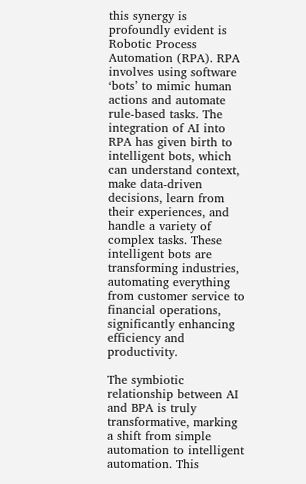this synergy is profoundly evident is Robotic Process Automation (RPA). RPA involves using software ‘bots’ to mimic human actions and automate rule-based tasks. The integration of AI into RPA has given birth to intelligent bots, which can understand context, make data-driven decisions, learn from their experiences, and handle a variety of complex tasks. These intelligent bots are transforming industries, automating everything from customer service to financial operations, significantly enhancing efficiency and productivity.

The symbiotic relationship between AI and BPA is truly transformative, marking a shift from simple automation to intelligent automation. This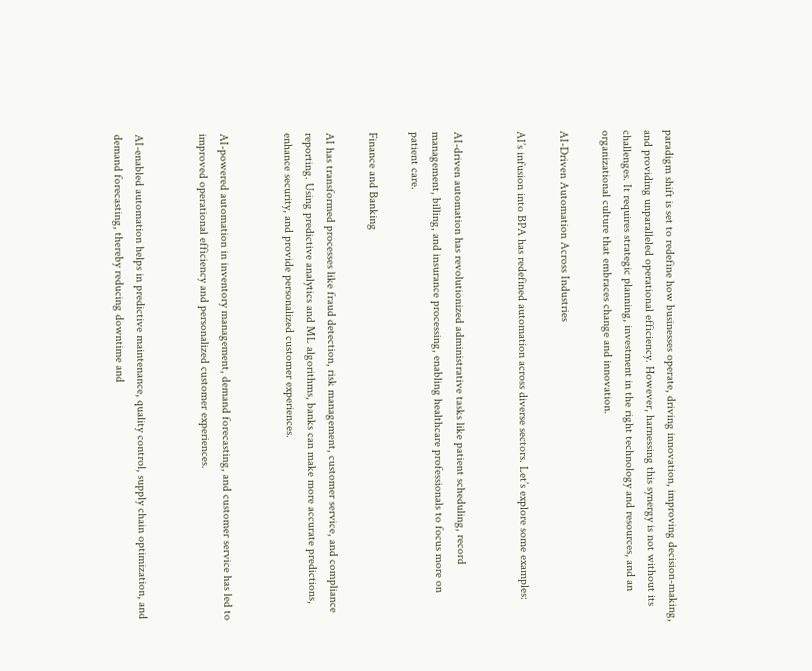paradigm shift is set to redefine how businesses operate, driving innovation, improving decision-making, and providing unparalleled operational efficiency. However, harnessing this synergy is not without its challenges. It requires strategic planning, investment in the right technology and resources, and an organizational culture that embraces change and innovation.

AI-Driven Automation Across Industries

AI’s infusion into BPA has redefined automation across diverse sectors. Let’s explore some examples:


AI-driven automation has revolutionized administrative tasks like patient scheduling, record management, billing, and insurance processing, enabling healthcare professionals to focus more on patient care.

Finance and Banking

AI has transformed processes like fraud detection, risk management, customer service, and compliance reporting. Using predictive analytics and ML algorithms, banks can make more accurate predictions, enhance security, and provide personalized customer experiences.


AI-powered automation in inventory management, demand forecasting, and customer service has led to improved operational efficiency and personalized customer experiences.


AI-enabled automation helps in predictive maintenance, quality control, supply chain optimization, and demand forecasting, thereby reducing downtime and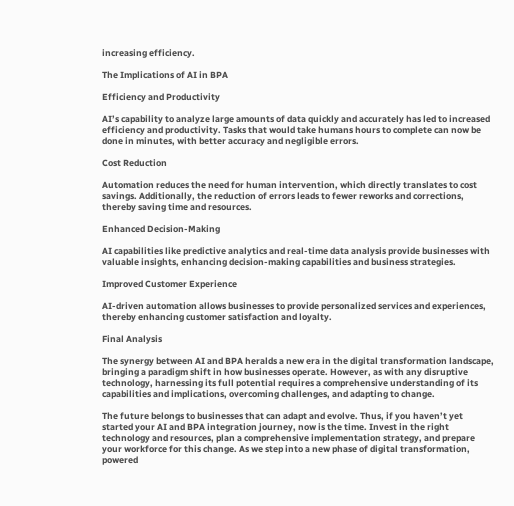increasing efficiency.

The Implications of AI in BPA

Efficiency and Productivity

AI’s capability to analyze large amounts of data quickly and accurately has led to increased efficiency and productivity. Tasks that would take humans hours to complete can now be done in minutes, with better accuracy and negligible errors.

Cost Reduction

Automation reduces the need for human intervention, which directly translates to cost savings. Additionally, the reduction of errors leads to fewer reworks and corrections, thereby saving time and resources.

Enhanced Decision-Making

AI capabilities like predictive analytics and real-time data analysis provide businesses with valuable insights, enhancing decision-making capabilities and business strategies.

Improved Customer Experience

AI-driven automation allows businesses to provide personalized services and experiences, thereby enhancing customer satisfaction and loyalty.

Final Analysis

The synergy between AI and BPA heralds a new era in the digital transformation landscape, bringing a paradigm shift in how businesses operate. However, as with any disruptive technology, harnessing its full potential requires a comprehensive understanding of its capabilities and implications, overcoming challenges, and adapting to change.

The future belongs to businesses that can adapt and evolve. Thus, if you haven’t yet started your AI and BPA integration journey, now is the time. Invest in the right technology and resources, plan a comprehensive implementation strategy, and prepare your workforce for this change. As we step into a new phase of digital transformation, powered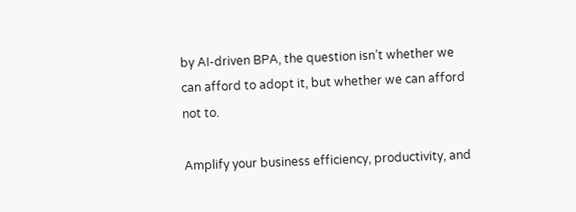by AI-driven BPA, the question isn’t whether we can afford to adopt it, but whether we can afford not to.

Amplify your business efficiency, productivity, and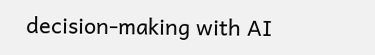decision-making with AI